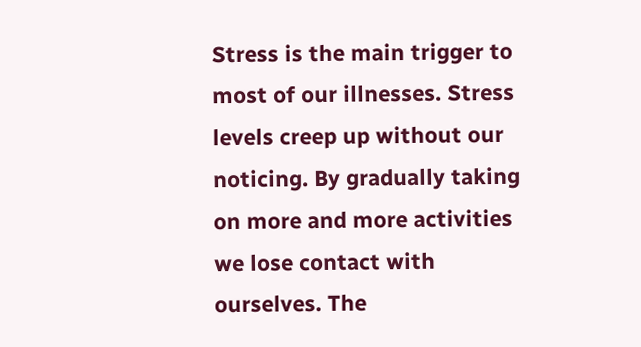Stress is the main trigger to most of our illnesses. Stress levels creep up without our noticing. By gradually taking on more and more activities we lose contact with ourselves. The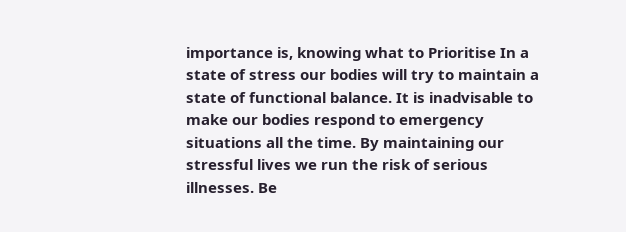importance is, knowing what to Prioritise In a state of stress our bodies will try to maintain a state of functional balance. It is inadvisable to make our bodies respond to emergency situations all the time. By maintaining our stressful lives we run the risk of serious illnesses. Be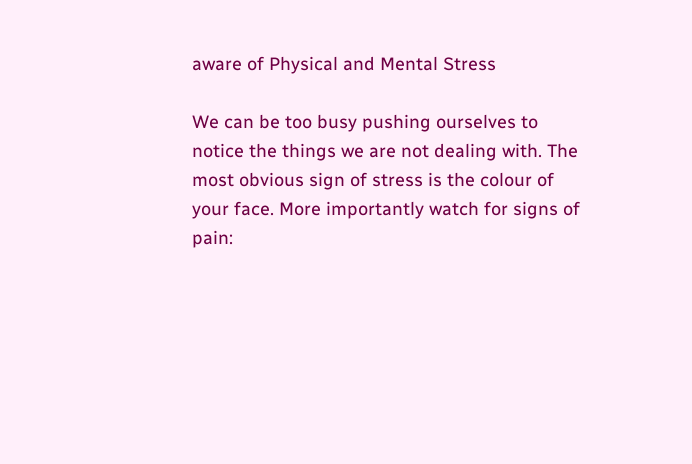aware of Physical and Mental Stress

We can be too busy pushing ourselves to notice the things we are not dealing with. The most obvious sign of stress is the colour of your face. More importantly watch for signs of pain: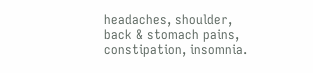headaches, shoulder, back & stomach pains, constipation, insomnia.